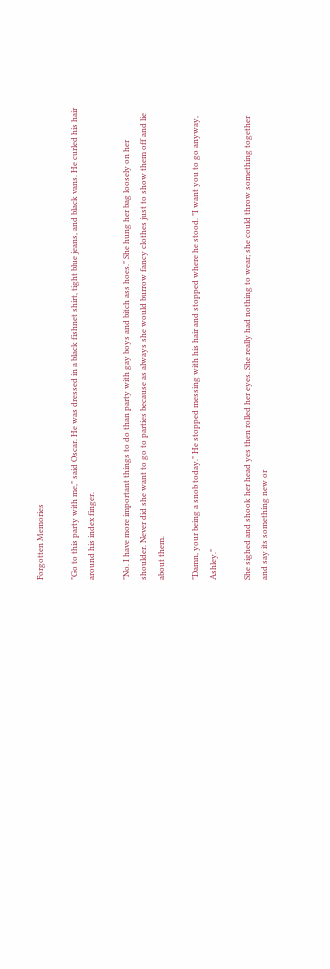Forgotten Memories

"Go to this party with me," said Oscar. He was dressed in a black fishnet shirt, tight blue jeans, and black vans. He curled his hair around his index finger.

"No. I have more important things to do than party with gay boys and bitch ass hoes." She hung her bag loosely on her shoulder. Never did she want to go to parties because as always she would burrow fancy clothes just to show them off and lie about them.

"Damn, your being a snob today." He stopped messing with his hair and stopped where he stood. "I want you to go anyway, Ashley."

She sighed and shook her head yes then rolled her eyes. She really had nothing to wear; she could throw something together and say its something new or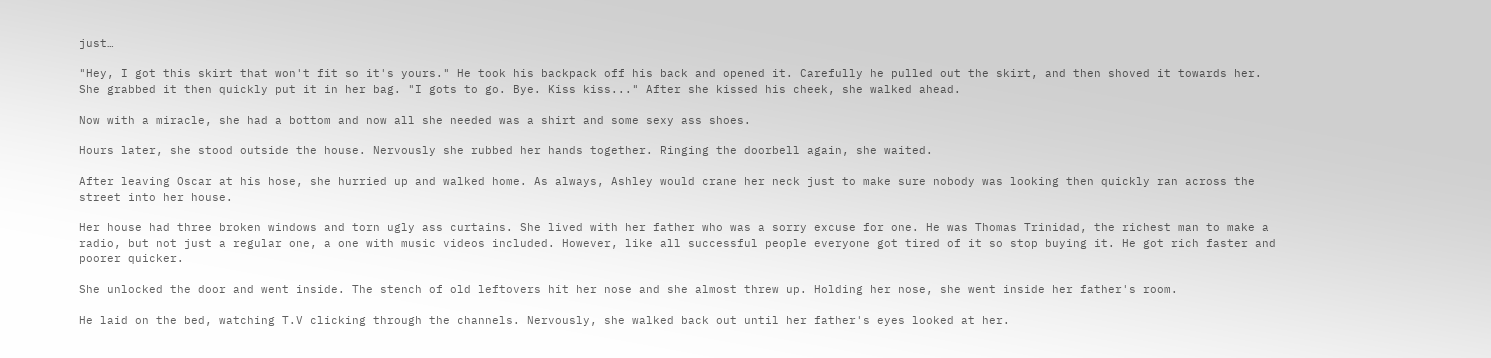just…

"Hey, I got this skirt that won't fit so it's yours." He took his backpack off his back and opened it. Carefully he pulled out the skirt, and then shoved it towards her. She grabbed it then quickly put it in her bag. "I gots to go. Bye. Kiss kiss..." After she kissed his cheek, she walked ahead.

Now with a miracle, she had a bottom and now all she needed was a shirt and some sexy ass shoes.

Hours later, she stood outside the house. Nervously she rubbed her hands together. Ringing the doorbell again, she waited.

After leaving Oscar at his hose, she hurried up and walked home. As always, Ashley would crane her neck just to make sure nobody was looking then quickly ran across the street into her house.

Her house had three broken windows and torn ugly ass curtains. She lived with her father who was a sorry excuse for one. He was Thomas Trinidad, the richest man to make a radio, but not just a regular one, a one with music videos included. However, like all successful people everyone got tired of it so stop buying it. He got rich faster and poorer quicker.

She unlocked the door and went inside. The stench of old leftovers hit her nose and she almost threw up. Holding her nose, she went inside her father's room.

He laid on the bed, watching T.V clicking through the channels. Nervously, she walked back out until her father's eyes looked at her.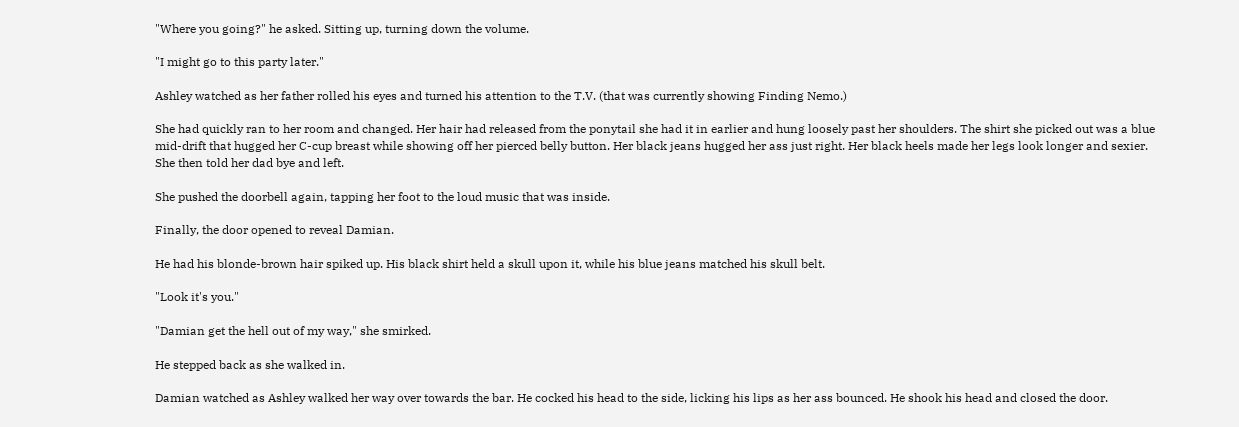"Where you going?" he asked. Sitting up, turning down the volume.

"I might go to this party later."

Ashley watched as her father rolled his eyes and turned his attention to the T.V. (that was currently showing Finding Nemo.)

She had quickly ran to her room and changed. Her hair had released from the ponytail she had it in earlier and hung loosely past her shoulders. The shirt she picked out was a blue mid-drift that hugged her C-cup breast while showing off her pierced belly button. Her black jeans hugged her ass just right. Her black heels made her legs look longer and sexier. She then told her dad bye and left.

She pushed the doorbell again, tapping her foot to the loud music that was inside.

Finally, the door opened to reveal Damian.

He had his blonde-brown hair spiked up. His black shirt held a skull upon it, while his blue jeans matched his skull belt.

"Look it's you."

"Damian get the hell out of my way," she smirked.

He stepped back as she walked in.

Damian watched as Ashley walked her way over towards the bar. He cocked his head to the side, licking his lips as her ass bounced. He shook his head and closed the door.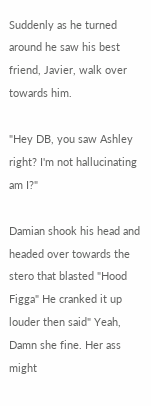Suddenly as he turned around he saw his best friend, Javier, walk over towards him.

"Hey DB, you saw Ashley right? I'm not hallucinating am I?"

Damian shook his head and headed over towards the stero that blasted "Hood Figga" He cranked it up louder then said" Yeah, Damn she fine. Her ass might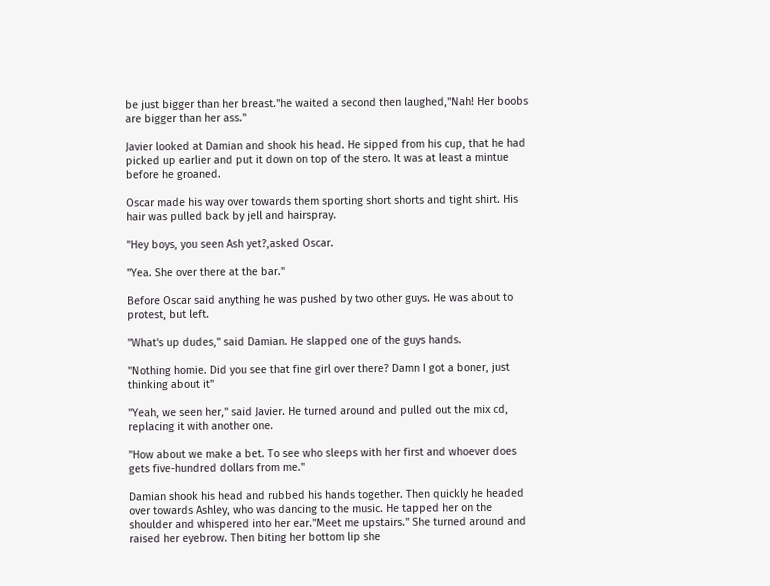be just bigger than her breast."he waited a second then laughed,"Nah! Her boobs are bigger than her ass."

Javier looked at Damian and shook his head. He sipped from his cup, that he had picked up earlier and put it down on top of the stero. It was at least a mintue before he groaned.

Oscar made his way over towards them sporting short shorts and tight shirt. His hair was pulled back by jell and hairspray.

"Hey boys, you seen Ash yet?,asked Oscar.

"Yea. She over there at the bar."

Before Oscar said anything he was pushed by two other guys. He was about to protest, but left.

"What's up dudes," said Damian. He slapped one of the guys hands.

"Nothing homie. Did you see that fine girl over there? Damn I got a boner, just thinking about it"

"Yeah, we seen her," said Javier. He turned around and pulled out the mix cd, replacing it with another one.

"How about we make a bet. To see who sleeps with her first and whoever does gets five-hundred dollars from me."

Damian shook his head and rubbed his hands together. Then quickly he headed over towards Ashley, who was dancing to the music. He tapped her on the shoulder and whispered into her ear."Meet me upstairs." She turned around and raised her eyebrow. Then biting her bottom lip she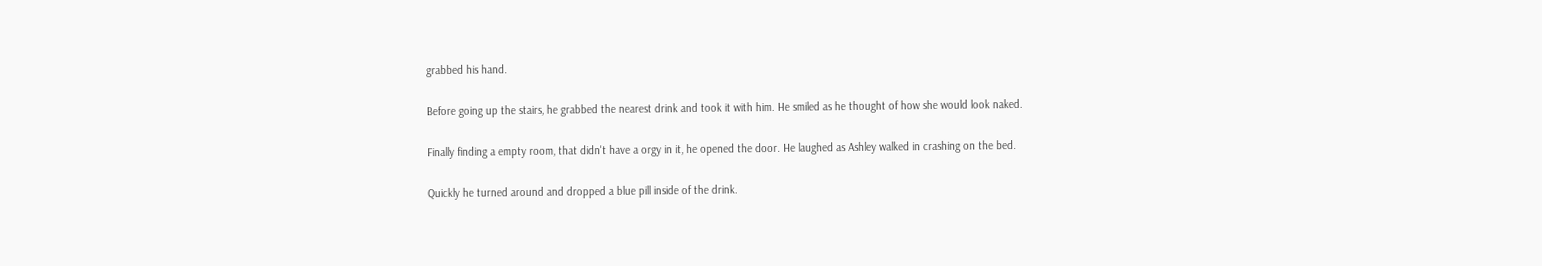grabbed his hand.

Before going up the stairs, he grabbed the nearest drink and took it with him. He smiled as he thought of how she would look naked.

Finally finding a empty room, that didn't have a orgy in it, he opened the door. He laughed as Ashley walked in crashing on the bed.

Quickly he turned around and dropped a blue pill inside of the drink.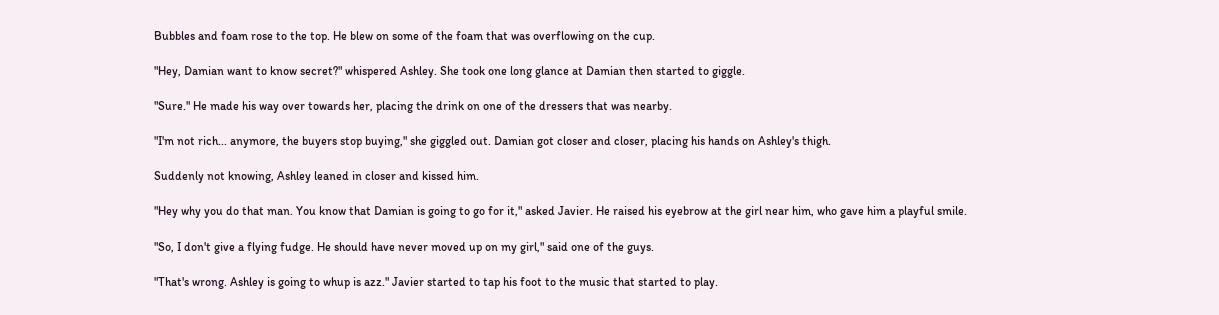Bubbles and foam rose to the top. He blew on some of the foam that was overflowing on the cup.

"Hey, Damian want to know secret?" whispered Ashley. She took one long glance at Damian then started to giggle.

"Sure." He made his way over towards her, placing the drink on one of the dressers that was nearby.

"I'm not rich... anymore, the buyers stop buying," she giggled out. Damian got closer and closer, placing his hands on Ashley's thigh.

Suddenly not knowing, Ashley leaned in closer and kissed him.

"Hey why you do that man. You know that Damian is going to go for it," asked Javier. He raised his eyebrow at the girl near him, who gave him a playful smile.

"So, I don't give a flying fudge. He should have never moved up on my girl," said one of the guys.

"That's wrong. Ashley is going to whup is azz." Javier started to tap his foot to the music that started to play.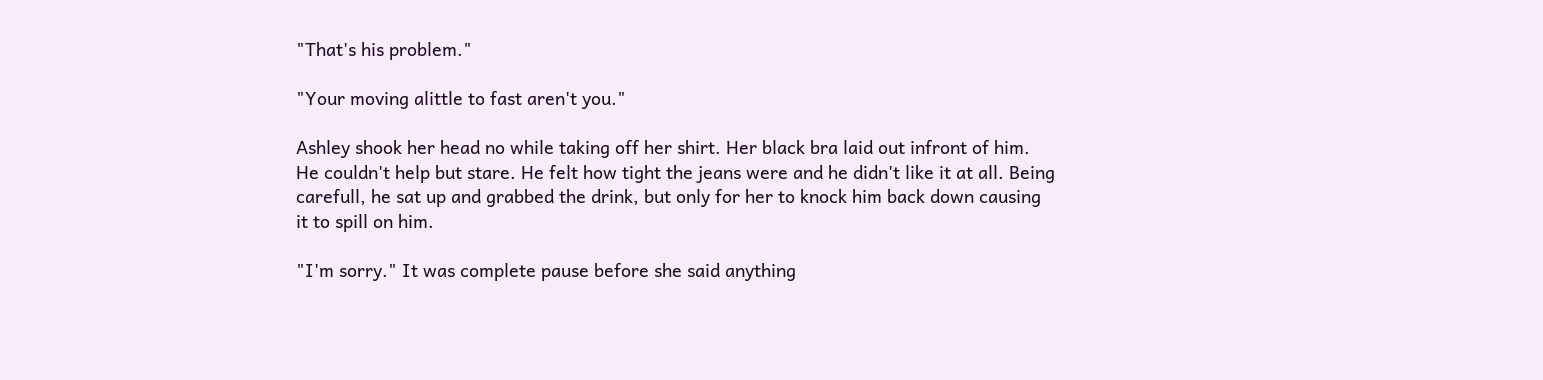"That's his problem."

"Your moving alittle to fast aren't you."

Ashley shook her head no while taking off her shirt. Her black bra laid out infront of him. He couldn't help but stare. He felt how tight the jeans were and he didn't like it at all. Being carefull, he sat up and grabbed the drink, but only for her to knock him back down causing it to spill on him.

"I'm sorry." It was complete pause before she said anything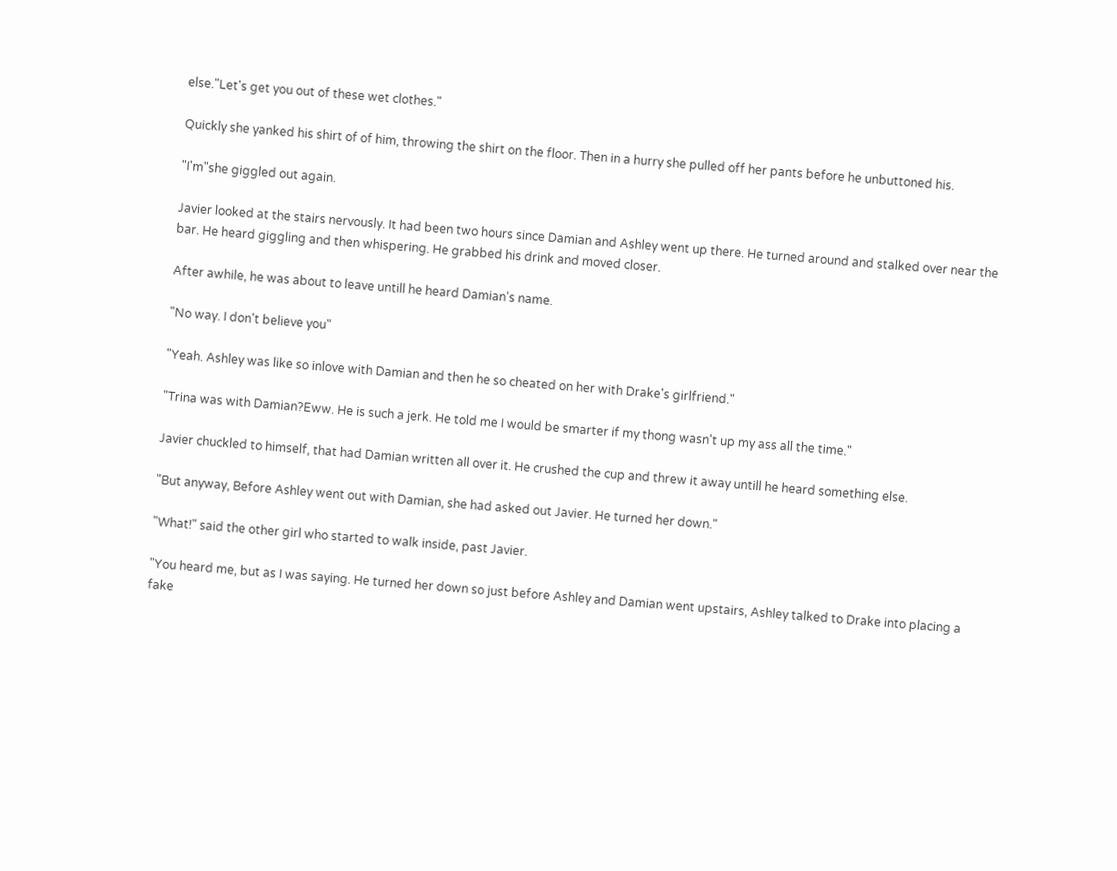else."Let's get you out of these wet clothes."

Quickly she yanked his shirt of of him, throwing the shirt on the floor. Then in a hurry she pulled off her pants before he unbuttoned his.

"I'm"she giggled out again.

Javier looked at the stairs nervously. It had been two hours since Damian and Ashley went up there. He turned around and stalked over near the bar. He heard giggling and then whispering. He grabbed his drink and moved closer.

After awhile, he was about to leave untill he heard Damian's name.

"No way. I don't believe you"

"Yeah. Ashley was like so inlove with Damian and then he so cheated on her with Drake's girlfriend."

"Trina was with Damian?Eww. He is such a jerk. He told me I would be smarter if my thong wasn't up my ass all the time."

Javier chuckled to himself, that had Damian written all over it. He crushed the cup and threw it away untill he heard something else.

"But anyway, Before Ashley went out with Damian, she had asked out Javier. He turned her down."

"What!" said the other girl who started to walk inside, past Javier.

"You heard me, but as I was saying. He turned her down so just before Ashley and Damian went upstairs, Ashley talked to Drake into placing a fake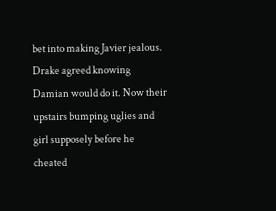bet into making Javier jealous. Drake agreed knowing Damian would do it. Now their upstairs bumping uglies and girl supposely before he cheated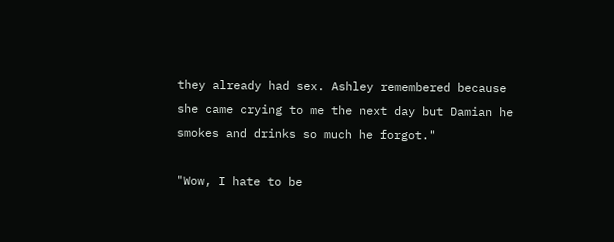they already had sex. Ashley remembered because she came crying to me the next day but Damian he smokes and drinks so much he forgot."

"Wow, I hate to be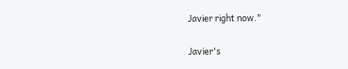Javier right now."

Javier's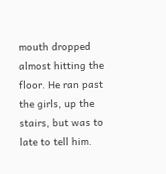mouth dropped almost hitting the floor. He ran past the girls, up the stairs, but was to late to tell him.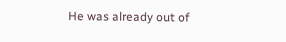He was already out of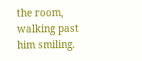the room, walking past him smiling.